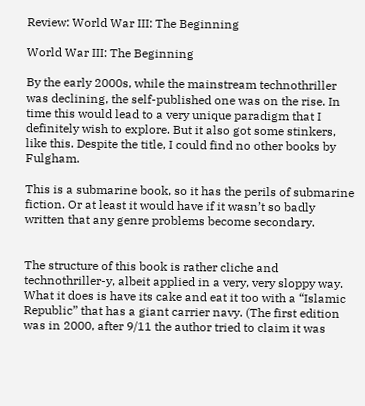Review: World War III: The Beginning

World War III: The Beginning

By the early 2000s, while the mainstream technothriller was declining, the self-published one was on the rise. In time this would lead to a very unique paradigm that I definitely wish to explore. But it also got some stinkers, like this. Despite the title, I could find no other books by Fulgham.

This is a submarine book, so it has the perils of submarine fiction. Or at least it would have if it wasn’t so badly written that any genre problems become secondary.


The structure of this book is rather cliche and technothriller-y, albeit applied in a very, very sloppy way. What it does is have its cake and eat it too with a “Islamic Republic” that has a giant carrier navy. (The first edition was in 2000, after 9/11 the author tried to claim it was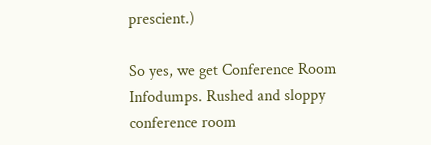prescient.)

So yes, we get Conference Room Infodumps. Rushed and sloppy conference room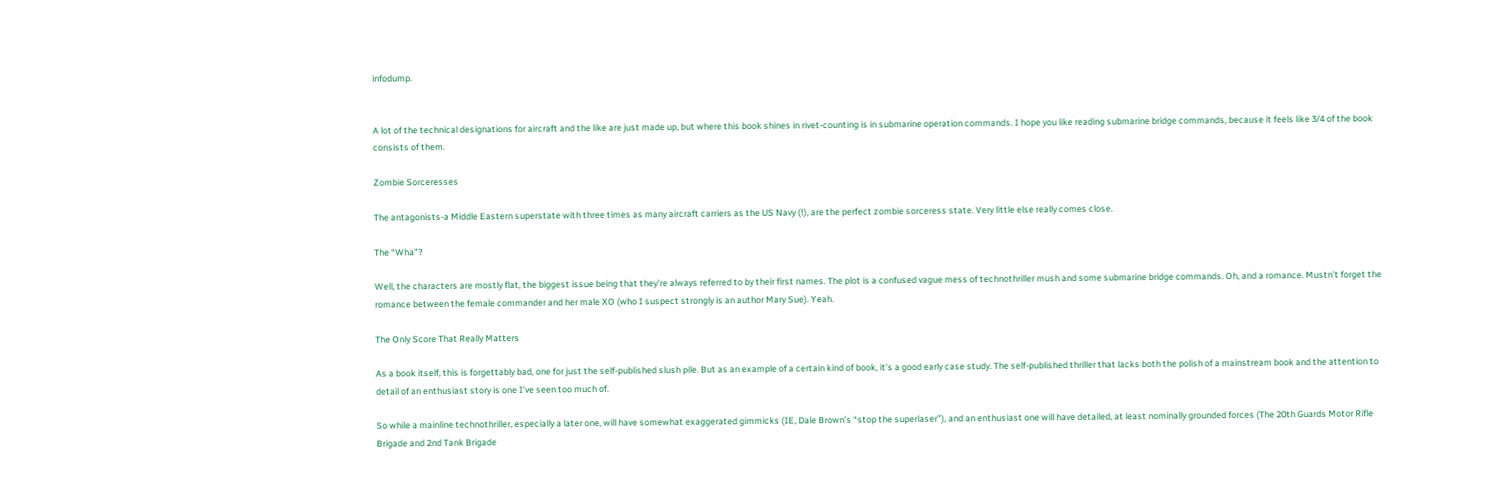infodump.


A lot of the technical designations for aircraft and the like are just made up, but where this book shines in rivet-counting is in submarine operation commands. I hope you like reading submarine bridge commands, because it feels like 3/4 of the book consists of them.

Zombie Sorceresses

The antagonists-a Middle Eastern superstate with three times as many aircraft carriers as the US Navy (!), are the perfect zombie sorceress state. Very little else really comes close.

The “Wha”?

Well, the characters are mostly flat, the biggest issue being that they’re always referred to by their first names. The plot is a confused vague mess of technothriller mush and some submarine bridge commands. Oh, and a romance. Mustn’t forget the romance between the female commander and her male XO (who I suspect strongly is an author Mary Sue). Yeah.

The Only Score That Really Matters

As a book itself, this is forgettably bad, one for just the self-published slush pile. But as an example of a certain kind of book, it’s a good early case study. The self-published thriller that lacks both the polish of a mainstream book and the attention to detail of an enthusiast story is one I’ve seen too much of.

So while a mainline technothriller, especially a later one, will have somewhat exaggerated gimmicks (IE, Dale Brown’s “stop the superlaser”), and an enthusiast one will have detailed, at least nominally grounded forces (The 20th Guards Motor Rifle Brigade and 2nd Tank Brigade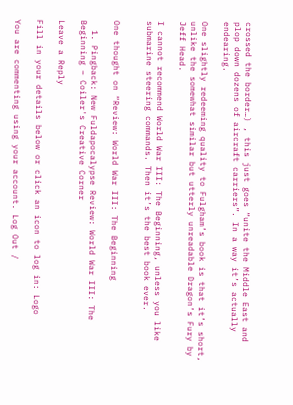crossed the border…) , this just goes “unite the Middle East and plop down dozens of aircraft carriers”. In a way it’s actually endearing.

One slightly redeeming quality to Fulgham’s book is that it’s short, unlike the somewhat similar but utterly unreadable Dragon’s Fury by Jeff Head.

I cannot recommend World War III: The Beginning, unless you like submarine steering commands. Then it’s the best book ever.


One thought on “Review: World War III: The Beginning

  1. Pingback: New Fuldapocalypse Review: World War III: The Beginning – Coiler's Creative Corner

Leave a Reply

Fill in your details below or click an icon to log in: Logo

You are commenting using your account. Log Out /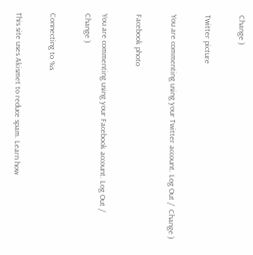Change )

Twitter picture

You are commenting using your Twitter account. Log Out /  Change )

Facebook photo

You are commenting using your Facebook account. Log Out /  Change )

Connecting to %s

This site uses Akismet to reduce spam. Learn how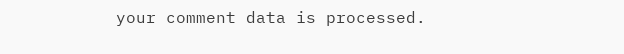your comment data is processed.